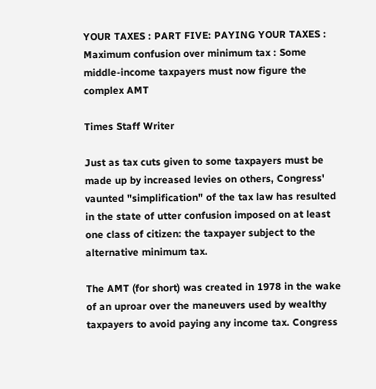YOUR TAXES : PART FIVE: PAYING YOUR TAXES : Maximum confusion over minimum tax : Some middle-income taxpayers must now figure the complex AMT

Times Staff Writer

Just as tax cuts given to some taxpayers must be made up by increased levies on others, Congress' vaunted "simplification" of the tax law has resulted in the state of utter confusion imposed on at least one class of citizen: the taxpayer subject to the alternative minimum tax.

The AMT (for short) was created in 1978 in the wake of an uproar over the maneuvers used by wealthy taxpayers to avoid paying any income tax. Congress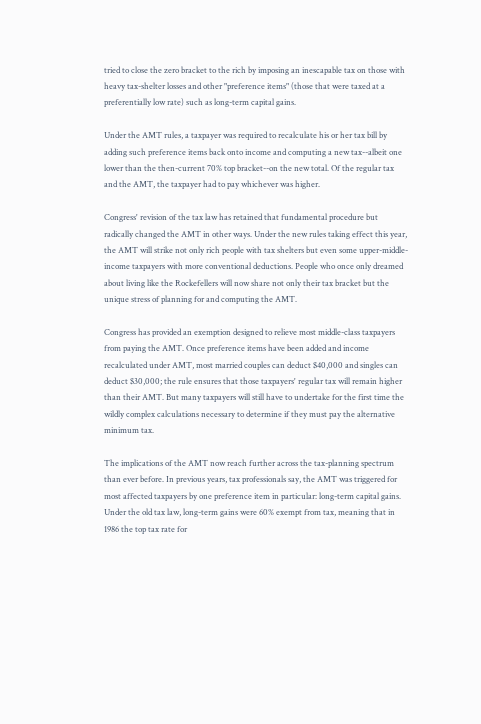tried to close the zero bracket to the rich by imposing an inescapable tax on those with heavy tax-shelter losses and other "preference items" (those that were taxed at a preferentially low rate) such as long-term capital gains.

Under the AMT rules, a taxpayer was required to recalculate his or her tax bill by adding such preference items back onto income and computing a new tax--albeit one lower than the then-current 70% top bracket--on the new total. Of the regular tax and the AMT, the taxpayer had to pay whichever was higher.

Congress' revision of the tax law has retained that fundamental procedure but radically changed the AMT in other ways. Under the new rules taking effect this year, the AMT will strike not only rich people with tax shelters but even some upper-middle-income taxpayers with more conventional deductions. People who once only dreamed about living like the Rockefellers will now share not only their tax bracket but the unique stress of planning for and computing the AMT.

Congress has provided an exemption designed to relieve most middle-class taxpayers from paying the AMT. Once preference items have been added and income recalculated under AMT, most married couples can deduct $40,000 and singles can deduct $30,000; the rule ensures that those taxpayers' regular tax will remain higher than their AMT. But many taxpayers will still have to undertake for the first time the wildly complex calculations necessary to determine if they must pay the alternative minimum tax.

The implications of the AMT now reach further across the tax-planning spectrum than ever before. In previous years, tax professionals say, the AMT was triggered for most affected taxpayers by one preference item in particular: long-term capital gains. Under the old tax law, long-term gains were 60% exempt from tax, meaning that in 1986 the top tax rate for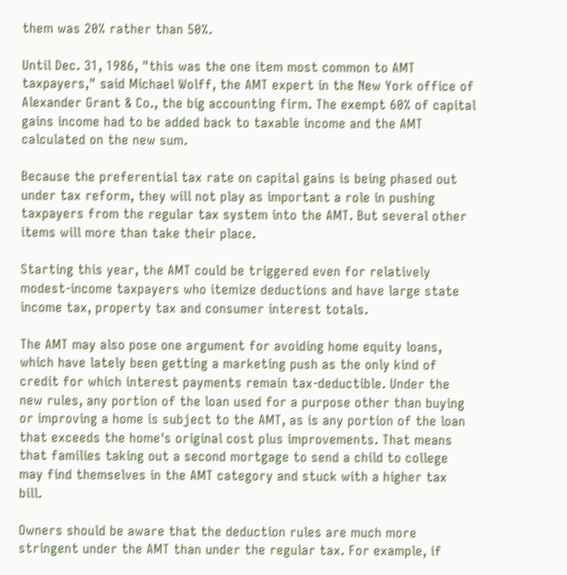them was 20% rather than 50%.

Until Dec. 31, 1986, "this was the one item most common to AMT taxpayers," said Michael Wolff, the AMT expert in the New York office of Alexander Grant & Co., the big accounting firm. The exempt 60% of capital gains income had to be added back to taxable income and the AMT calculated on the new sum.

Because the preferential tax rate on capital gains is being phased out under tax reform, they will not play as important a role in pushing taxpayers from the regular tax system into the AMT. But several other items will more than take their place.

Starting this year, the AMT could be triggered even for relatively modest-income taxpayers who itemize deductions and have large state income tax, property tax and consumer interest totals.

The AMT may also pose one argument for avoiding home equity loans, which have lately been getting a marketing push as the only kind of credit for which interest payments remain tax-deductible. Under the new rules, any portion of the loan used for a purpose other than buying or improving a home is subject to the AMT, as is any portion of the loan that exceeds the home's original cost plus improvements. That means that families taking out a second mortgage to send a child to college may find themselves in the AMT category and stuck with a higher tax bill.

Owners should be aware that the deduction rules are much more stringent under the AMT than under the regular tax. For example, if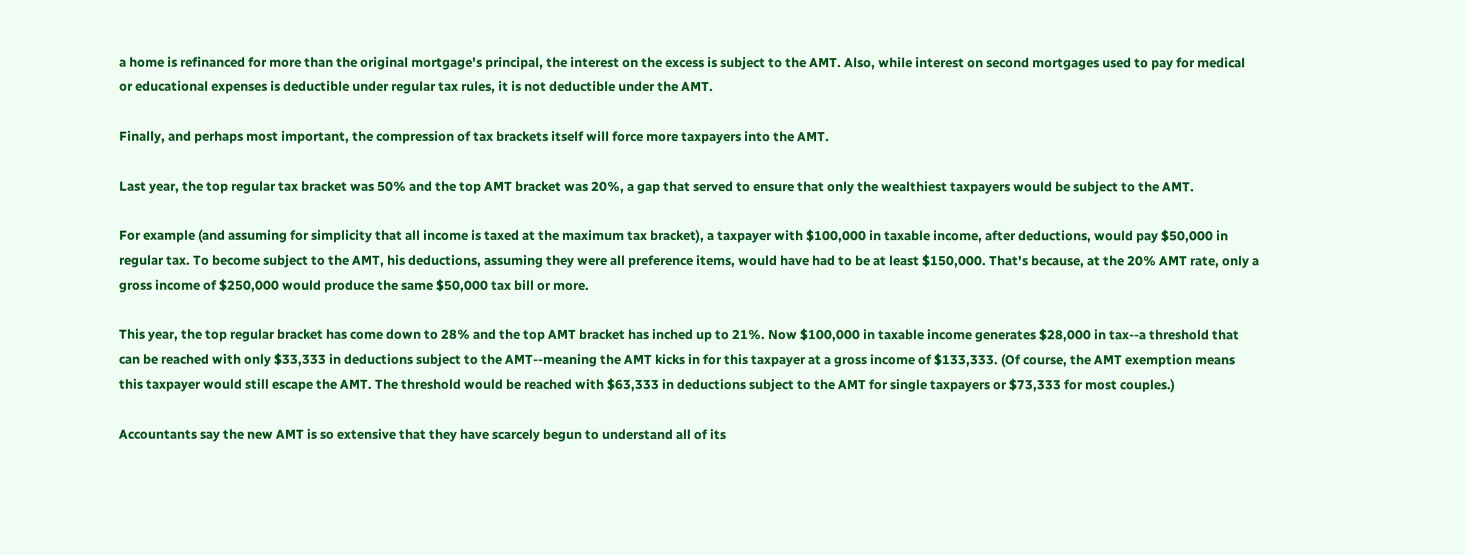a home is refinanced for more than the original mortgage's principal, the interest on the excess is subject to the AMT. Also, while interest on second mortgages used to pay for medical or educational expenses is deductible under regular tax rules, it is not deductible under the AMT.

Finally, and perhaps most important, the compression of tax brackets itself will force more taxpayers into the AMT.

Last year, the top regular tax bracket was 50% and the top AMT bracket was 20%, a gap that served to ensure that only the wealthiest taxpayers would be subject to the AMT.

For example (and assuming for simplicity that all income is taxed at the maximum tax bracket), a taxpayer with $100,000 in taxable income, after deductions, would pay $50,000 in regular tax. To become subject to the AMT, his deductions, assuming they were all preference items, would have had to be at least $150,000. That's because, at the 20% AMT rate, only a gross income of $250,000 would produce the same $50,000 tax bill or more.

This year, the top regular bracket has come down to 28% and the top AMT bracket has inched up to 21%. Now $100,000 in taxable income generates $28,000 in tax--a threshold that can be reached with only $33,333 in deductions subject to the AMT--meaning the AMT kicks in for this taxpayer at a gross income of $133,333. (Of course, the AMT exemption means this taxpayer would still escape the AMT. The threshold would be reached with $63,333 in deductions subject to the AMT for single taxpayers or $73,333 for most couples.)

Accountants say the new AMT is so extensive that they have scarcely begun to understand all of its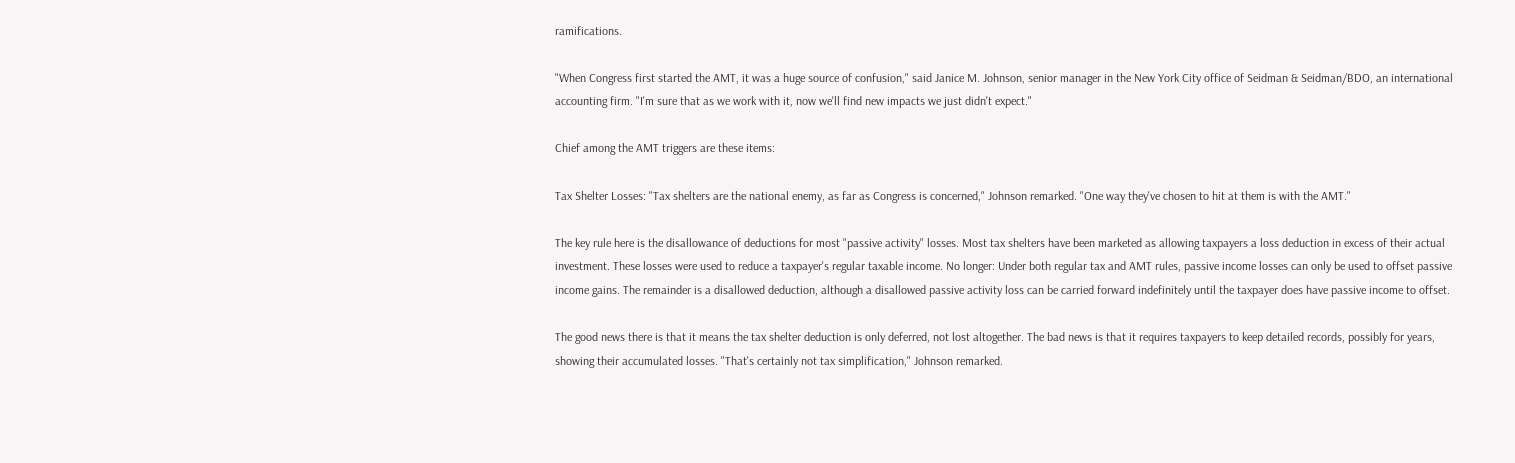ramifications.

"When Congress first started the AMT, it was a huge source of confusion," said Janice M. Johnson, senior manager in the New York City office of Seidman & Seidman/BDO, an international accounting firm. "I'm sure that as we work with it, now we'll find new impacts we just didn't expect."

Chief among the AMT triggers are these items:

Tax Shelter Losses: "Tax shelters are the national enemy, as far as Congress is concerned," Johnson remarked. "One way they've chosen to hit at them is with the AMT."

The key rule here is the disallowance of deductions for most "passive activity" losses. Most tax shelters have been marketed as allowing taxpayers a loss deduction in excess of their actual investment. These losses were used to reduce a taxpayer's regular taxable income. No longer: Under both regular tax and AMT rules, passive income losses can only be used to offset passive income gains. The remainder is a disallowed deduction, although a disallowed passive activity loss can be carried forward indefinitely until the taxpayer does have passive income to offset.

The good news there is that it means the tax shelter deduction is only deferred, not lost altogether. The bad news is that it requires taxpayers to keep detailed records, possibly for years, showing their accumulated losses. "That's certainly not tax simplification," Johnson remarked.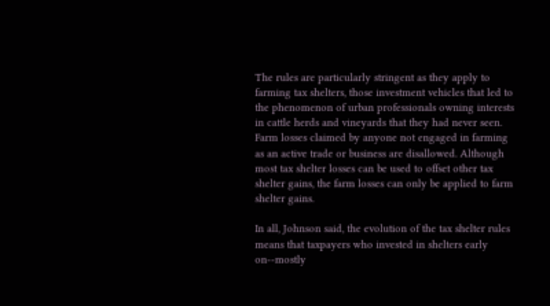The rules are particularly stringent as they apply to farming tax shelters, those investment vehicles that led to the phenomenon of urban professionals owning interests in cattle herds and vineyards that they had never seen. Farm losses claimed by anyone not engaged in farming as an active trade or business are disallowed. Although most tax shelter losses can be used to offset other tax shelter gains, the farm losses can only be applied to farm shelter gains.

In all, Johnson said, the evolution of the tax shelter rules means that taxpayers who invested in shelters early on--mostly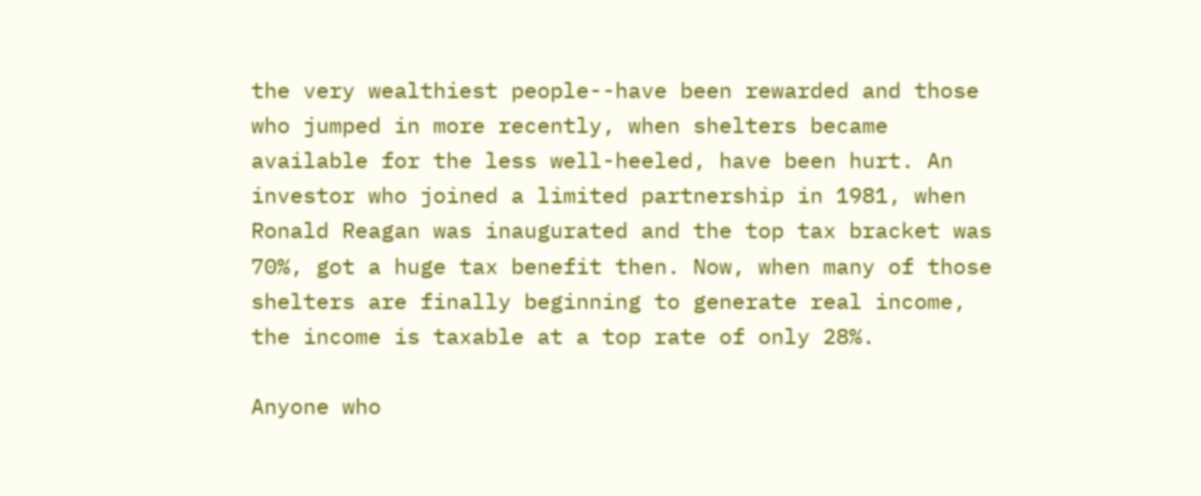the very wealthiest people--have been rewarded and those who jumped in more recently, when shelters became available for the less well-heeled, have been hurt. An investor who joined a limited partnership in 1981, when Ronald Reagan was inaugurated and the top tax bracket was 70%, got a huge tax benefit then. Now, when many of those shelters are finally beginning to generate real income, the income is taxable at a top rate of only 28%.

Anyone who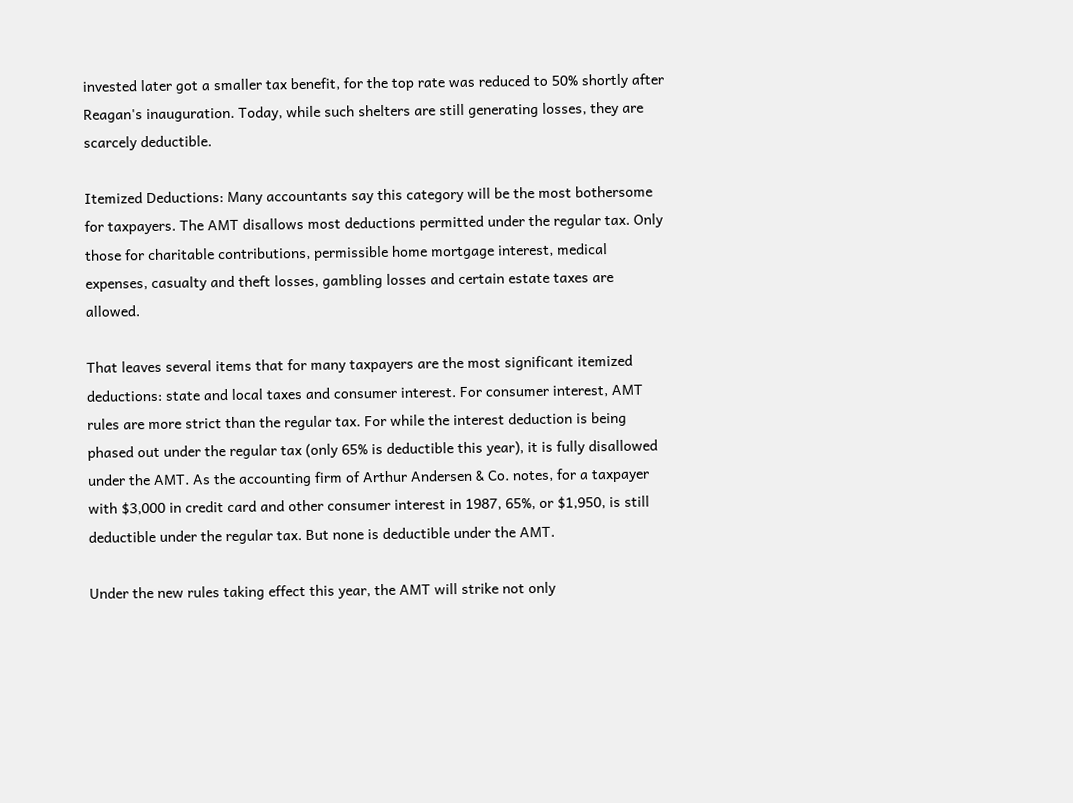invested later got a smaller tax benefit, for the top rate was reduced to 50% shortly after Reagan's inauguration. Today, while such shelters are still generating losses, they are scarcely deductible.

Itemized Deductions: Many accountants say this category will be the most bothersome for taxpayers. The AMT disallows most deductions permitted under the regular tax. Only those for charitable contributions, permissible home mortgage interest, medical expenses, casualty and theft losses, gambling losses and certain estate taxes are allowed.

That leaves several items that for many taxpayers are the most significant itemized deductions: state and local taxes and consumer interest. For consumer interest, AMT rules are more strict than the regular tax. For while the interest deduction is being phased out under the regular tax (only 65% is deductible this year), it is fully disallowed under the AMT. As the accounting firm of Arthur Andersen & Co. notes, for a taxpayer with $3,000 in credit card and other consumer interest in 1987, 65%, or $1,950, is still deductible under the regular tax. But none is deductible under the AMT.

Under the new rules taking effect this year, the AMT will strike not only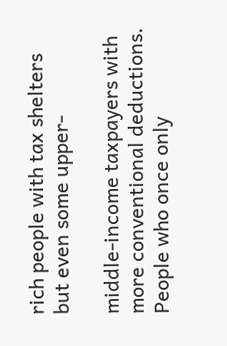rich people with tax shelters but even some upper-

middle-income taxpayers with more conventional deductions. People who once only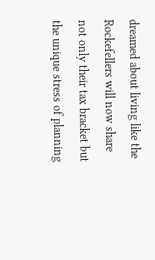dreamed about living like the Rockefellers will now share not only their tax bracket but the unique stress of planning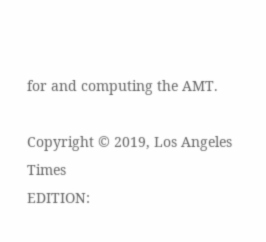for and computing the AMT.

Copyright © 2019, Los Angeles Times
EDITION: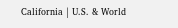California | U.S. & World